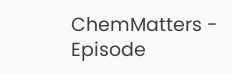ChemMatters - Episode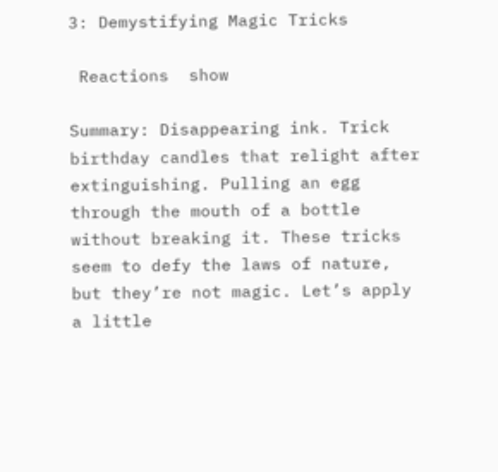3: Demystifying Magic Tricks

 Reactions  show

Summary: Disappearing ink. Trick birthday candles that relight after extinguishing. Pulling an egg through the mouth of a bottle without breaking it. These tricks seem to defy the laws of nature, but they’re not magic. Let’s apply a little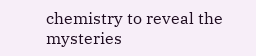chemistry to reveal the mysteries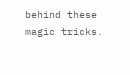behind these magic tricks.